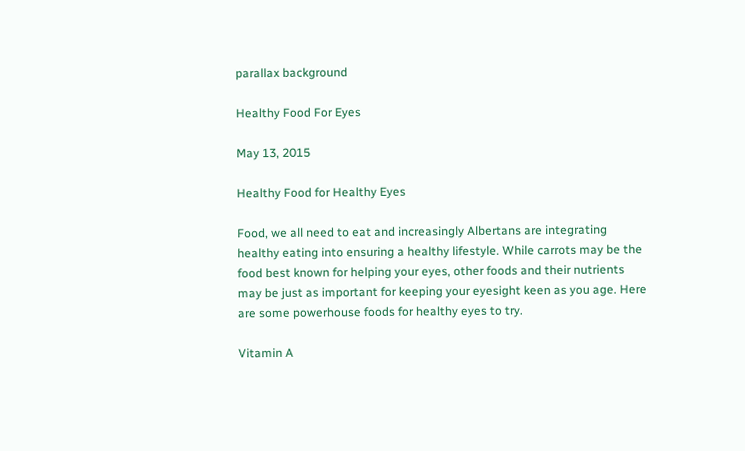parallax background

Healthy Food For Eyes

May 13, 2015

Healthy Food for Healthy Eyes

Food, we all need to eat and increasingly Albertans are integrating healthy eating into ensuring a healthy lifestyle. While carrots may be the food best known for helping your eyes, other foods and their nutrients may be just as important for keeping your eyesight keen as you age. Here are some powerhouse foods for healthy eyes to try.

Vitamin A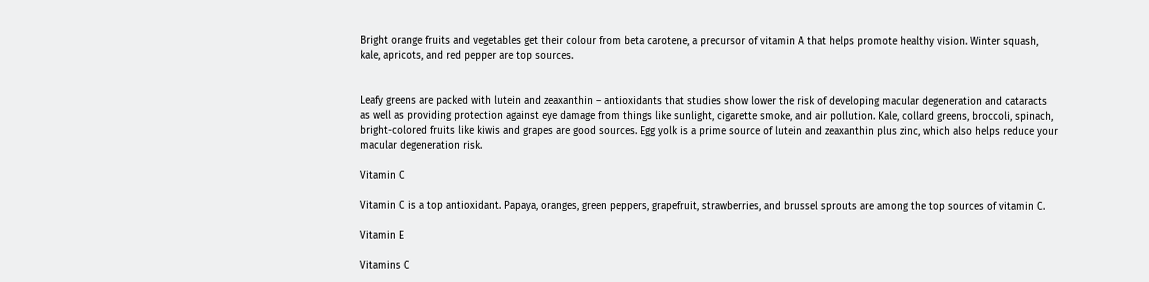Bright orange fruits and vegetables get their colour from beta carotene, a precursor of vitamin A that helps promote healthy vision. Winter squash, kale, apricots, and red pepper are top sources.


Leafy greens are packed with lutein and zeaxanthin – antioxidants that studies show lower the risk of developing macular degeneration and cataracts as well as providing protection against eye damage from things like sunlight, cigarette smoke, and air pollution. Kale, collard greens, broccoli, spinach, bright-colored fruits like kiwis and grapes are good sources. Egg yolk is a prime source of lutein and zeaxanthin plus zinc, which also helps reduce your macular degeneration risk.

Vitamin C

Vitamin C is a top antioxidant. Papaya, oranges, green peppers, grapefruit, strawberries, and brussel sprouts are among the top sources of vitamin C.

Vitamin E

Vitamins C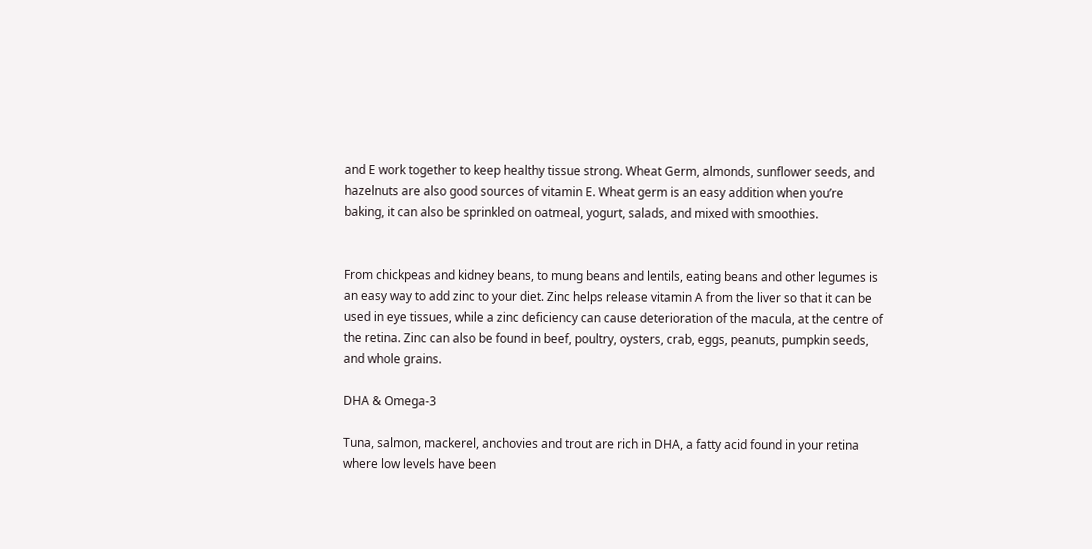and E work together to keep healthy tissue strong. Wheat Germ, almonds, sunflower seeds, and hazelnuts are also good sources of vitamin E. Wheat germ is an easy addition when you’re baking, it can also be sprinkled on oatmeal, yogurt, salads, and mixed with smoothies.


From chickpeas and kidney beans, to mung beans and lentils, eating beans and other legumes is an easy way to add zinc to your diet. Zinc helps release vitamin A from the liver so that it can be used in eye tissues, while a zinc deficiency can cause deterioration of the macula, at the centre of the retina. Zinc can also be found in beef, poultry, oysters, crab, eggs, peanuts, pumpkin seeds, and whole grains.

DHA & Omega-3

Tuna, salmon, mackerel, anchovies and trout are rich in DHA, a fatty acid found in your retina where low levels have been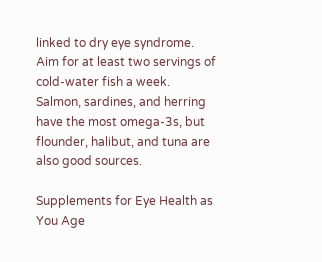linked to dry eye syndrome. Aim for at least two servings of cold-water fish a week. Salmon, sardines, and herring have the most omega-3s, but flounder, halibut, and tuna are also good sources.

Supplements for Eye Health as You Age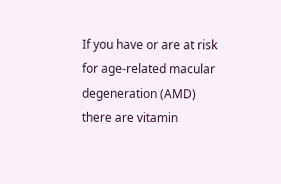If you have or are at risk for age-related macular degeneration (AMD) there are vitamin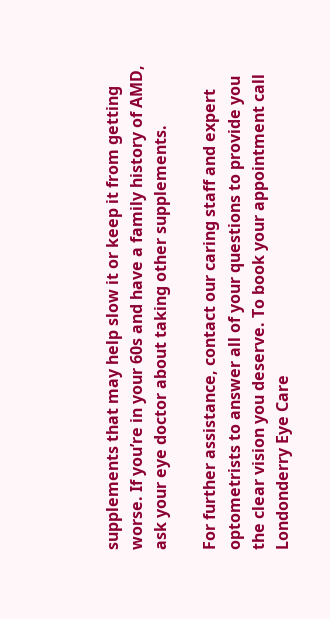supplements that may help slow it or keep it from getting worse. If you’re in your 60s and have a family history of AMD, ask your eye doctor about taking other supplements.

For further assistance, contact our caring staff and expert optometrists to answer all of your questions to provide you the clear vision you deserve. To book your appointment call Londonderry Eye Care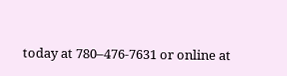today at 780–476-7631 or online at